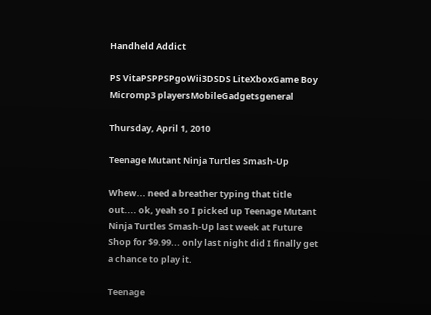Handheld Addict

PS VitaPSPPSPgoWii3DSDS LiteXboxGame Boy Micromp3 playersMobileGadgetsgeneral

Thursday, April 1, 2010

Teenage Mutant Ninja Turtles Smash-Up

Whew... need a breather typing that title out.... ok, yeah so I picked up Teenage Mutant Ninja Turtles Smash-Up last week at Future Shop for $9.99... only last night did I finally get a chance to play it.

Teenage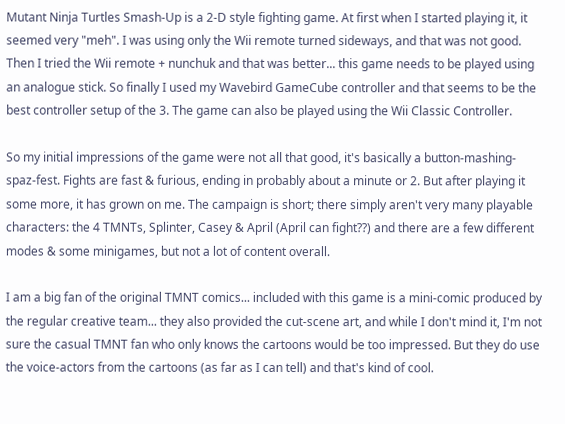Mutant Ninja Turtles Smash-Up is a 2-D style fighting game. At first when I started playing it, it seemed very "meh". I was using only the Wii remote turned sideways, and that was not good. Then I tried the Wii remote + nunchuk and that was better... this game needs to be played using an analogue stick. So finally I used my Wavebird GameCube controller and that seems to be the best controller setup of the 3. The game can also be played using the Wii Classic Controller.

So my initial impressions of the game were not all that good, it's basically a button-mashing-spaz-fest. Fights are fast & furious, ending in probably about a minute or 2. But after playing it some more, it has grown on me. The campaign is short; there simply aren't very many playable characters: the 4 TMNTs, Splinter, Casey & April (April can fight??) and there are a few different modes & some minigames, but not a lot of content overall.

I am a big fan of the original TMNT comics... included with this game is a mini-comic produced by the regular creative team... they also provided the cut-scene art, and while I don't mind it, I'm not sure the casual TMNT fan who only knows the cartoons would be too impressed. But they do use the voice-actors from the cartoons (as far as I can tell) and that's kind of cool.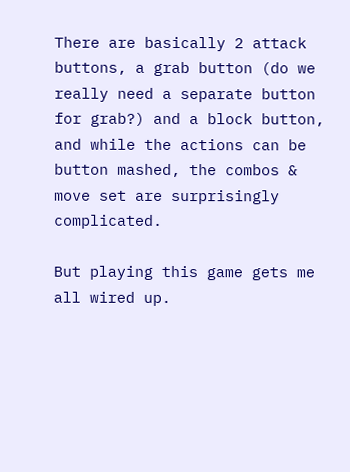There are basically 2 attack buttons, a grab button (do we really need a separate button for grab?) and a block button, and while the actions can be button mashed, the combos & move set are surprisingly complicated.

But playing this game gets me all wired up.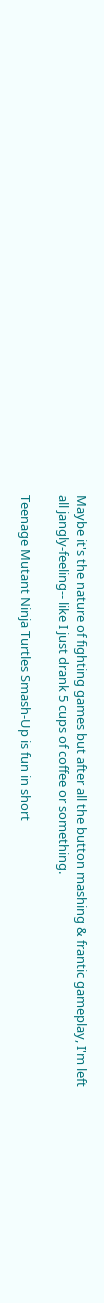Maybe it's the nature of fighting games but after all the button mashing & frantic gameplay, I'm left all jangly-feeling-- like I just drank 5 cups of coffee or something.

Teenage Mutant Ninja Turtles Smash-Up is fun in short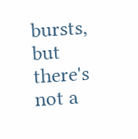bursts, but there's not a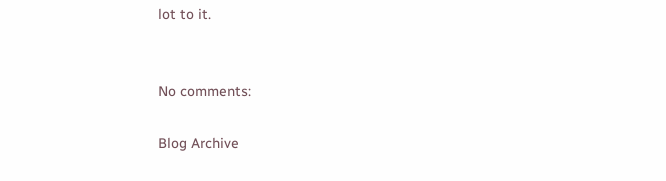lot to it.


No comments:

Blog Archive